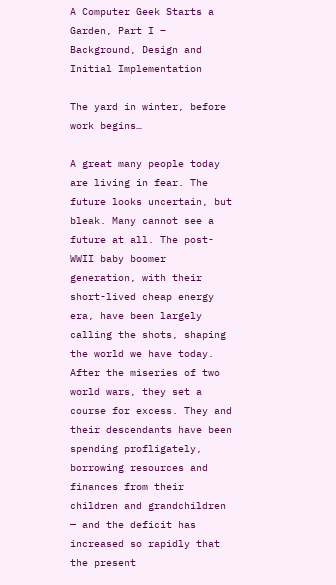A Computer Geek Starts a Garden, Part I – Background, Design and Initial Implementation

The yard in winter, before work begins…

A great many people today are living in fear. The future looks uncertain, but bleak. Many cannot see a future at all. The post-WWII baby boomer generation, with their short-lived cheap energy era, have been largely calling the shots, shaping the world we have today. After the miseries of two world wars, they set a course for excess. They and their descendants have been spending profligately, borrowing resources and finances from their children and grandchildren — and the deficit has increased so rapidly that the present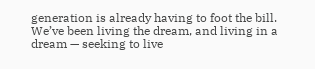generation is already having to foot the bill. We’ve been living the dream, and living in a dream — seeking to live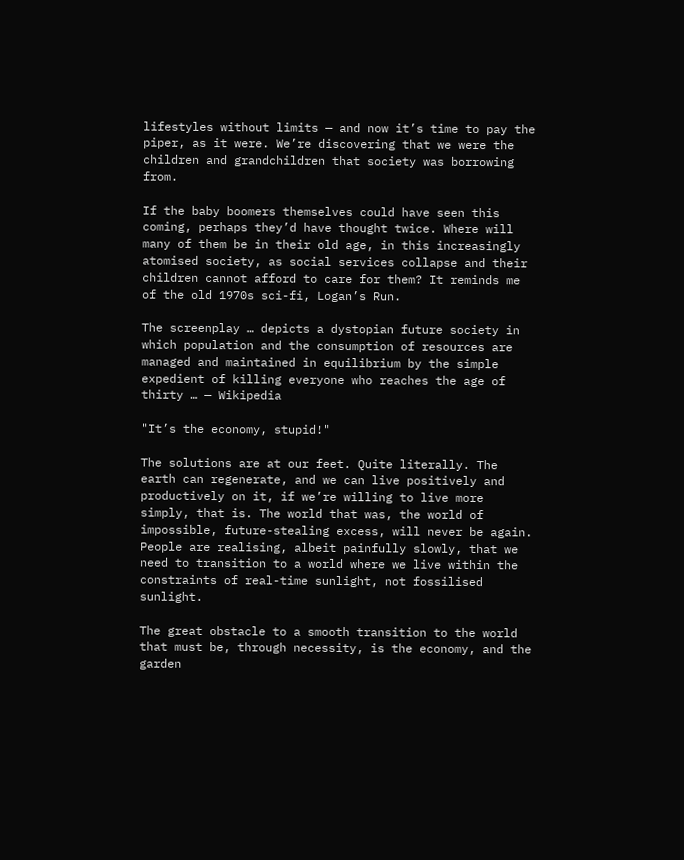lifestyles without limits — and now it’s time to pay the piper, as it were. We’re discovering that we were the children and grandchildren that society was borrowing from.

If the baby boomers themselves could have seen this coming, perhaps they’d have thought twice. Where will many of them be in their old age, in this increasingly atomised society, as social services collapse and their children cannot afford to care for them? It reminds me of the old 1970s sci-fi, Logan’s Run.

The screenplay … depicts a dystopian future society in which population and the consumption of resources are managed and maintained in equilibrium by the simple expedient of killing everyone who reaches the age of thirty … — Wikipedia

"It’s the economy, stupid!"

The solutions are at our feet. Quite literally. The earth can regenerate, and we can live positively and productively on it, if we’re willing to live more simply, that is. The world that was, the world of impossible, future-stealing excess, will never be again. People are realising, albeit painfully slowly, that we need to transition to a world where we live within the constraints of real-time sunlight, not fossilised sunlight.

The great obstacle to a smooth transition to the world that must be, through necessity, is the economy, and the garden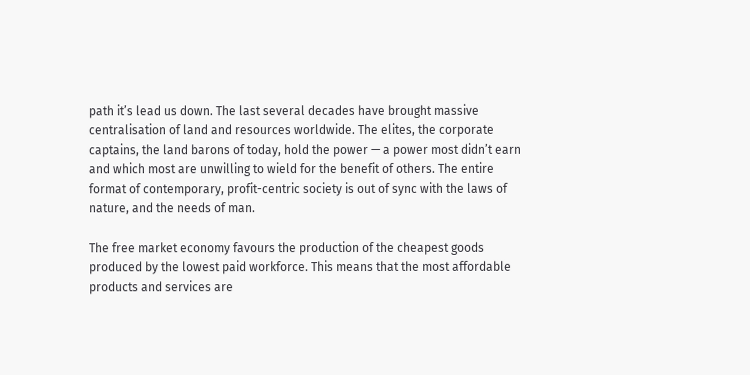path it’s lead us down. The last several decades have brought massive centralisation of land and resources worldwide. The elites, the corporate captains, the land barons of today, hold the power — a power most didn’t earn and which most are unwilling to wield for the benefit of others. The entire format of contemporary, profit-centric society is out of sync with the laws of nature, and the needs of man.

The free market economy favours the production of the cheapest goods produced by the lowest paid workforce. This means that the most affordable products and services are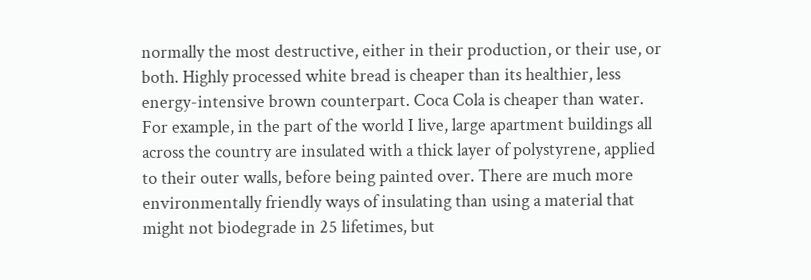normally the most destructive, either in their production, or their use, or both. Highly processed white bread is cheaper than its healthier, less energy-intensive brown counterpart. Coca Cola is cheaper than water. For example, in the part of the world I live, large apartment buildings all across the country are insulated with a thick layer of polystyrene, applied to their outer walls, before being painted over. There are much more environmentally friendly ways of insulating than using a material that might not biodegrade in 25 lifetimes, but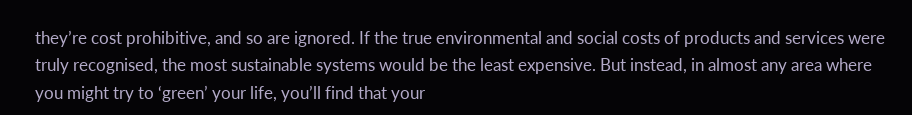they’re cost prohibitive, and so are ignored. If the true environmental and social costs of products and services were truly recognised, the most sustainable systems would be the least expensive. But instead, in almost any area where you might try to ‘green’ your life, you’ll find that your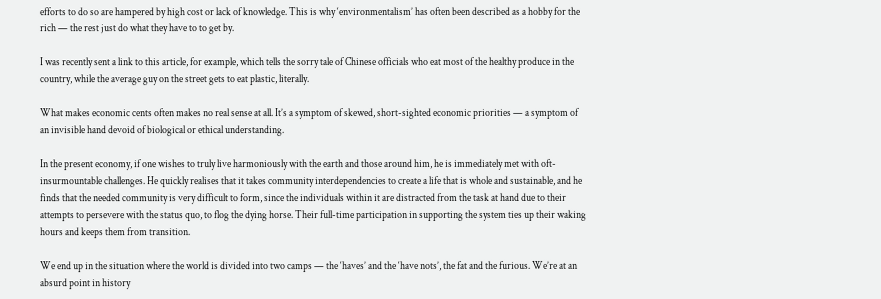efforts to do so are hampered by high cost or lack of knowledge. This is why ‘environmentalism’ has often been described as a hobby for the rich — the rest just do what they have to to get by.

I was recently sent a link to this article, for example, which tells the sorry tale of Chinese officials who eat most of the healthy produce in the country, while the average guy on the street gets to eat plastic, literally.

What makes economic cents often makes no real sense at all. It’s a symptom of skewed, short-sighted economic priorities — a symptom of an invisible hand devoid of biological or ethical understanding.

In the present economy, if one wishes to truly live harmoniously with the earth and those around him, he is immediately met with oft-insurmountable challenges. He quickly realises that it takes community interdependencies to create a life that is whole and sustainable, and he finds that the needed community is very difficult to form, since the individuals within it are distracted from the task at hand due to their attempts to persevere with the status quo, to flog the dying horse. Their full-time participation in supporting the system ties up their waking hours and keeps them from transition.

We end up in the situation where the world is divided into two camps — the ‘haves’ and the ‘have nots’, the fat and the furious. We’re at an absurd point in history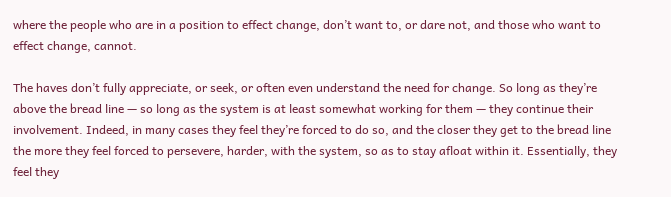where the people who are in a position to effect change, don’t want to, or dare not, and those who want to effect change, cannot.

The haves don’t fully appreciate, or seek, or often even understand the need for change. So long as they’re above the bread line — so long as the system is at least somewhat working for them — they continue their involvement. Indeed, in many cases they feel they’re forced to do so, and the closer they get to the bread line the more they feel forced to persevere, harder, with the system, so as to stay afloat within it. Essentially, they feel they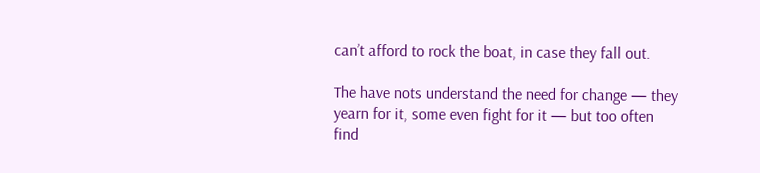can’t afford to rock the boat, in case they fall out.

The have nots understand the need for change — they yearn for it, some even fight for it — but too often find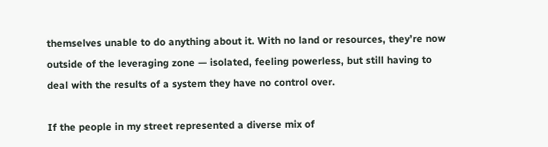themselves unable to do anything about it. With no land or resources, they’re now outside of the leveraging zone — isolated, feeling powerless, but still having to deal with the results of a system they have no control over.

If the people in my street represented a diverse mix of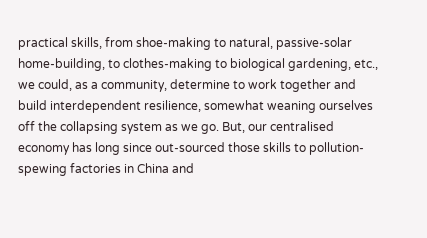practical skills, from shoe-making to natural, passive-solar home-building, to clothes-making to biological gardening, etc., we could, as a community, determine to work together and build interdependent resilience, somewhat weaning ourselves off the collapsing system as we go. But, our centralised economy has long since out-sourced those skills to pollution-spewing factories in China and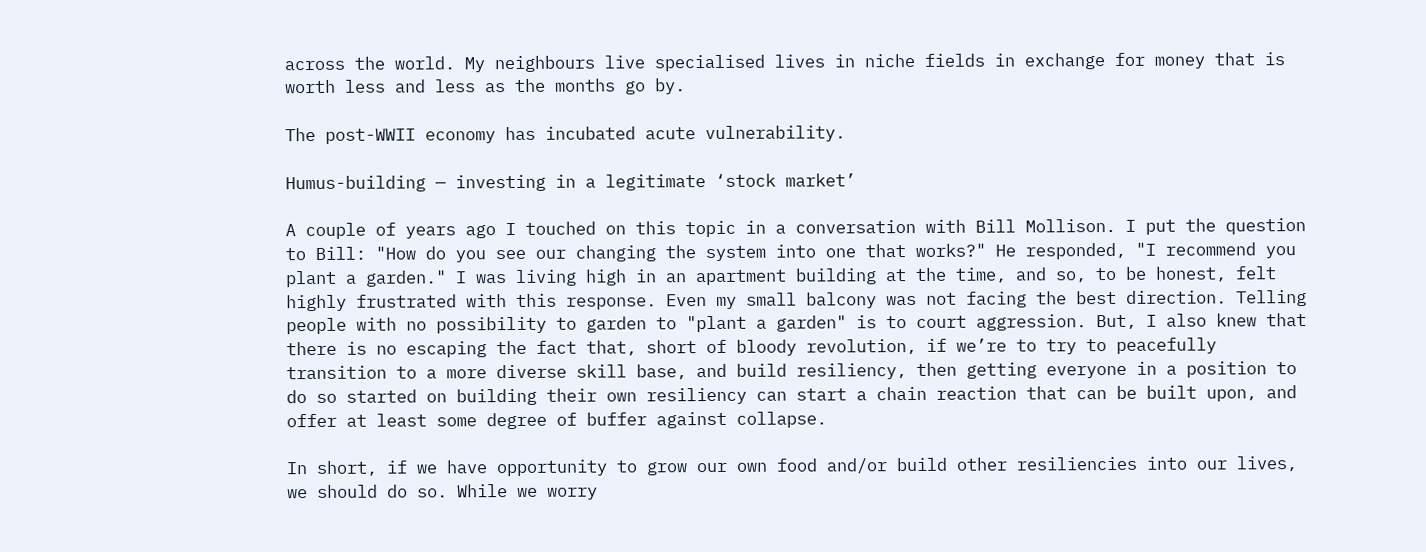across the world. My neighbours live specialised lives in niche fields in exchange for money that is worth less and less as the months go by.

The post-WWII economy has incubated acute vulnerability.

Humus-building — investing in a legitimate ‘stock market’

A couple of years ago I touched on this topic in a conversation with Bill Mollison. I put the question to Bill: "How do you see our changing the system into one that works?" He responded, "I recommend you plant a garden." I was living high in an apartment building at the time, and so, to be honest, felt highly frustrated with this response. Even my small balcony was not facing the best direction. Telling people with no possibility to garden to "plant a garden" is to court aggression. But, I also knew that there is no escaping the fact that, short of bloody revolution, if we’re to try to peacefully transition to a more diverse skill base, and build resiliency, then getting everyone in a position to do so started on building their own resiliency can start a chain reaction that can be built upon, and offer at least some degree of buffer against collapse.

In short, if we have opportunity to grow our own food and/or build other resiliencies into our lives, we should do so. While we worry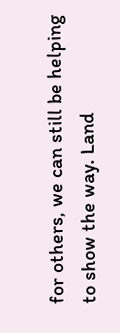for others, we can still be helping to show the way. Land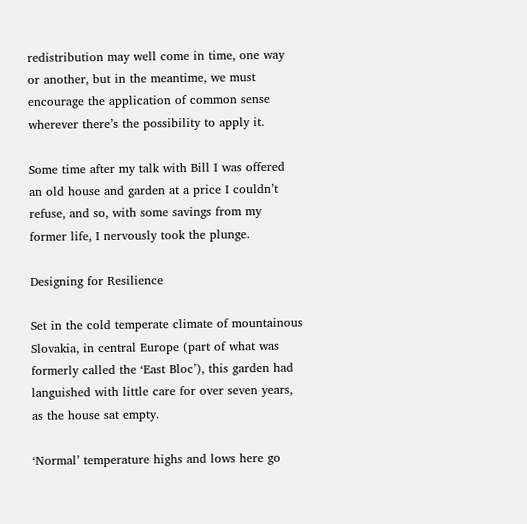redistribution may well come in time, one way or another, but in the meantime, we must encourage the application of common sense wherever there’s the possibility to apply it.

Some time after my talk with Bill I was offered an old house and garden at a price I couldn’t refuse, and so, with some savings from my former life, I nervously took the plunge.

Designing for Resilience

Set in the cold temperate climate of mountainous Slovakia, in central Europe (part of what was formerly called the ‘East Bloc’), this garden had languished with little care for over seven years, as the house sat empty.

‘Normal’ temperature highs and lows here go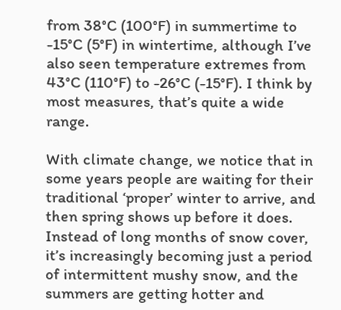from 38°C (100°F) in summertime to -15°C (5°F) in wintertime, although I’ve also seen temperature extremes from 43°C (110°F) to -26°C (-15°F). I think by most measures, that’s quite a wide range.

With climate change, we notice that in some years people are waiting for their traditional ‘proper’ winter to arrive, and then spring shows up before it does. Instead of long months of snow cover, it’s increasingly becoming just a period of intermittent mushy snow, and the summers are getting hotter and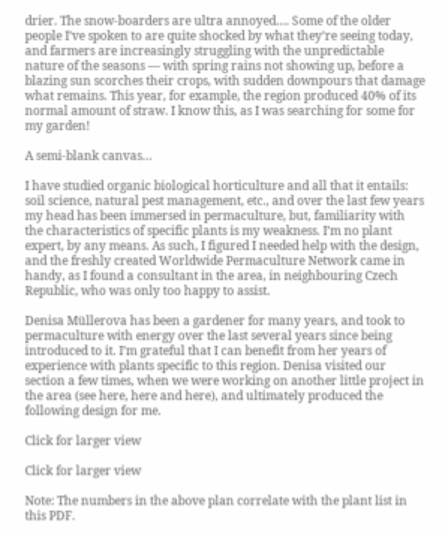drier. The snow-boarders are ultra annoyed…. Some of the older people I’ve spoken to are quite shocked by what they’re seeing today, and farmers are increasingly struggling with the unpredictable nature of the seasons — with spring rains not showing up, before a blazing sun scorches their crops, with sudden downpours that damage what remains. This year, for example, the region produced 40% of its normal amount of straw. I know this, as I was searching for some for my garden!

A semi-blank canvas…

I have studied organic biological horticulture and all that it entails: soil science, natural pest management, etc., and over the last few years my head has been immersed in permaculture, but, familiarity with the characteristics of specific plants is my weakness. I’m no plant expert, by any means. As such, I figured I needed help with the design, and the freshly created Worldwide Permaculture Network came in handy, as I found a consultant in the area, in neighbouring Czech Republic, who was only too happy to assist.

Denisa Müllerova has been a gardener for many years, and took to permaculture with energy over the last several years since being introduced to it. I’m grateful that I can benefit from her years of experience with plants specific to this region. Denisa visited our section a few times, when we were working on another little project in the area (see here, here and here), and ultimately produced the following design for me.

Click for larger view

Click for larger view

Note: The numbers in the above plan correlate with the plant list in this PDF.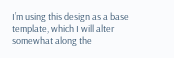I’m using this design as a base template, which I will alter somewhat along the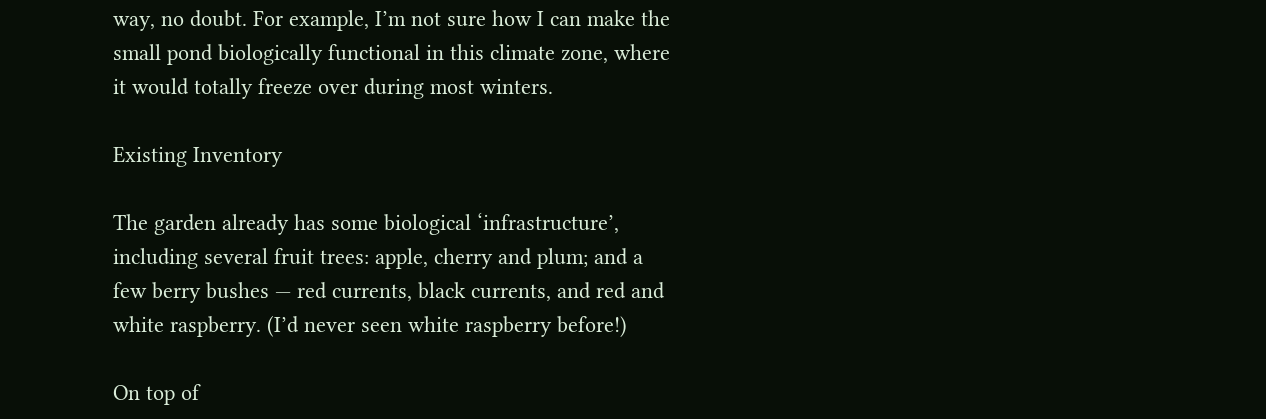way, no doubt. For example, I’m not sure how I can make the small pond biologically functional in this climate zone, where it would totally freeze over during most winters.

Existing Inventory

The garden already has some biological ‘infrastructure’, including several fruit trees: apple, cherry and plum; and a few berry bushes — red currents, black currents, and red and white raspberry. (I’d never seen white raspberry before!)

On top of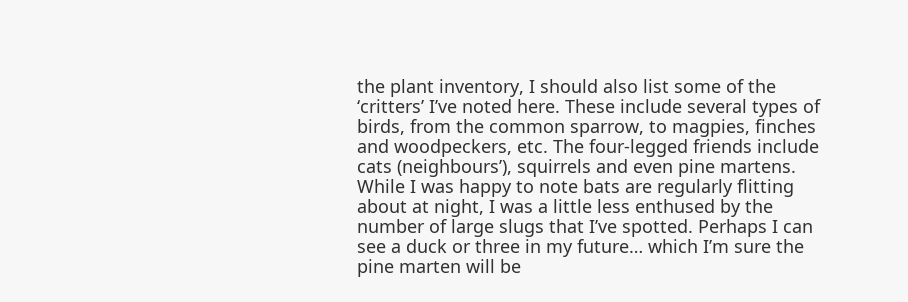the plant inventory, I should also list some of the ‘critters’ I’ve noted here. These include several types of birds, from the common sparrow, to magpies, finches and woodpeckers, etc. The four-legged friends include cats (neighbours’), squirrels and even pine martens. While I was happy to note bats are regularly flitting about at night, I was a little less enthused by the number of large slugs that I’ve spotted. Perhaps I can see a duck or three in my future… which I’m sure the pine marten will be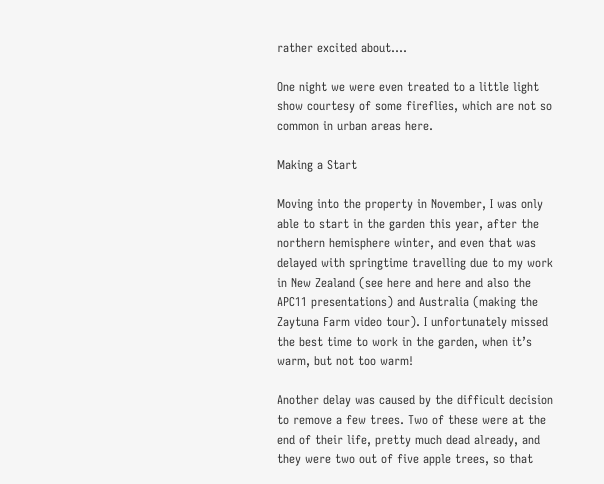rather excited about….

One night we were even treated to a little light show courtesy of some fireflies, which are not so common in urban areas here.

Making a Start

Moving into the property in November, I was only able to start in the garden this year, after the northern hemisphere winter, and even that was delayed with springtime travelling due to my work in New Zealand (see here and here and also the APC11 presentations) and Australia (making the Zaytuna Farm video tour). I unfortunately missed the best time to work in the garden, when it’s warm, but not too warm!

Another delay was caused by the difficult decision to remove a few trees. Two of these were at the end of their life, pretty much dead already, and they were two out of five apple trees, so that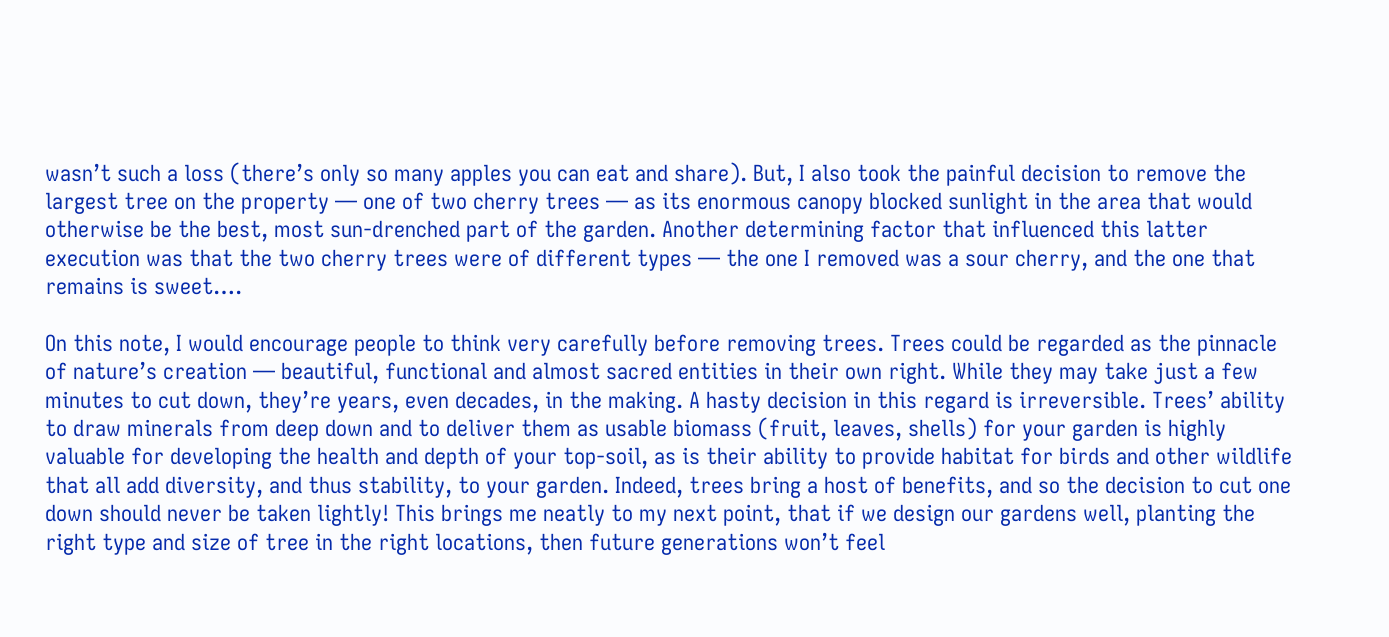wasn’t such a loss (there’s only so many apples you can eat and share). But, I also took the painful decision to remove the largest tree on the property — one of two cherry trees — as its enormous canopy blocked sunlight in the area that would otherwise be the best, most sun-drenched part of the garden. Another determining factor that influenced this latter execution was that the two cherry trees were of different types — the one I removed was a sour cherry, and the one that remains is sweet….

On this note, I would encourage people to think very carefully before removing trees. Trees could be regarded as the pinnacle of nature’s creation — beautiful, functional and almost sacred entities in their own right. While they may take just a few minutes to cut down, they’re years, even decades, in the making. A hasty decision in this regard is irreversible. Trees’ ability to draw minerals from deep down and to deliver them as usable biomass (fruit, leaves, shells) for your garden is highly valuable for developing the health and depth of your top-soil, as is their ability to provide habitat for birds and other wildlife that all add diversity, and thus stability, to your garden. Indeed, trees bring a host of benefits, and so the decision to cut one down should never be taken lightly! This brings me neatly to my next point, that if we design our gardens well, planting the right type and size of tree in the right locations, then future generations won’t feel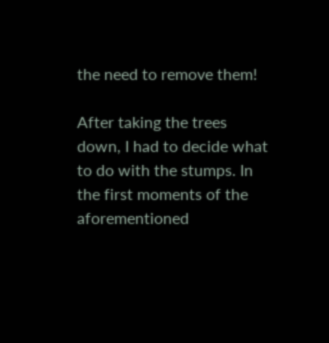the need to remove them!

After taking the trees down, I had to decide what to do with the stumps. In the first moments of the aforementioned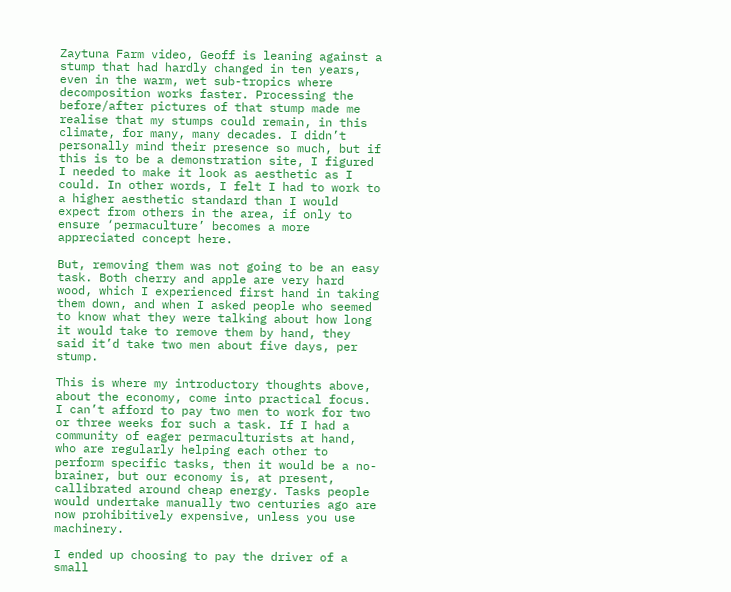Zaytuna Farm video, Geoff is leaning against a stump that had hardly changed in ten years, even in the warm, wet sub-tropics where decomposition works faster. Processing the before/after pictures of that stump made me realise that my stumps could remain, in this climate, for many, many decades. I didn’t personally mind their presence so much, but if this is to be a demonstration site, I figured I needed to make it look as aesthetic as I could. In other words, I felt I had to work to a higher aesthetic standard than I would expect from others in the area, if only to ensure ‘permaculture’ becomes a more appreciated concept here.

But, removing them was not going to be an easy task. Both cherry and apple are very hard wood, which I experienced first hand in taking them down, and when I asked people who seemed to know what they were talking about how long it would take to remove them by hand, they said it’d take two men about five days, per stump.

This is where my introductory thoughts above, about the economy, come into practical focus. I can’t afford to pay two men to work for two or three weeks for such a task. If I had a community of eager permaculturists at hand, who are regularly helping each other to perform specific tasks, then it would be a no-brainer, but our economy is, at present, callibrated around cheap energy. Tasks people would undertake manually two centuries ago are now prohibitively expensive, unless you use machinery.

I ended up choosing to pay the driver of a small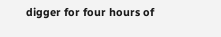digger for four hours of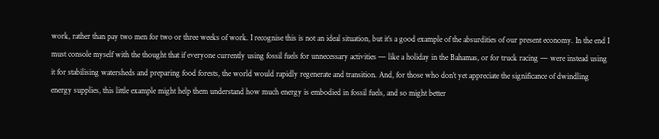work, rather than pay two men for two or three weeks of work. I recognise this is not an ideal situation, but it’s a good example of the absurdities of our present economy. In the end I must console myself with the thought that if everyone currently using fossil fuels for unnecessary activities — like a holiday in the Bahamas, or for truck racing — were instead using it for stabilising watersheds and preparing food forests, the world would rapidly regenerate and transition. And, for those who don’t yet appreciate the significance of dwindling energy supplies, this little example might help them understand how much energy is embodied in fossil fuels, and so might better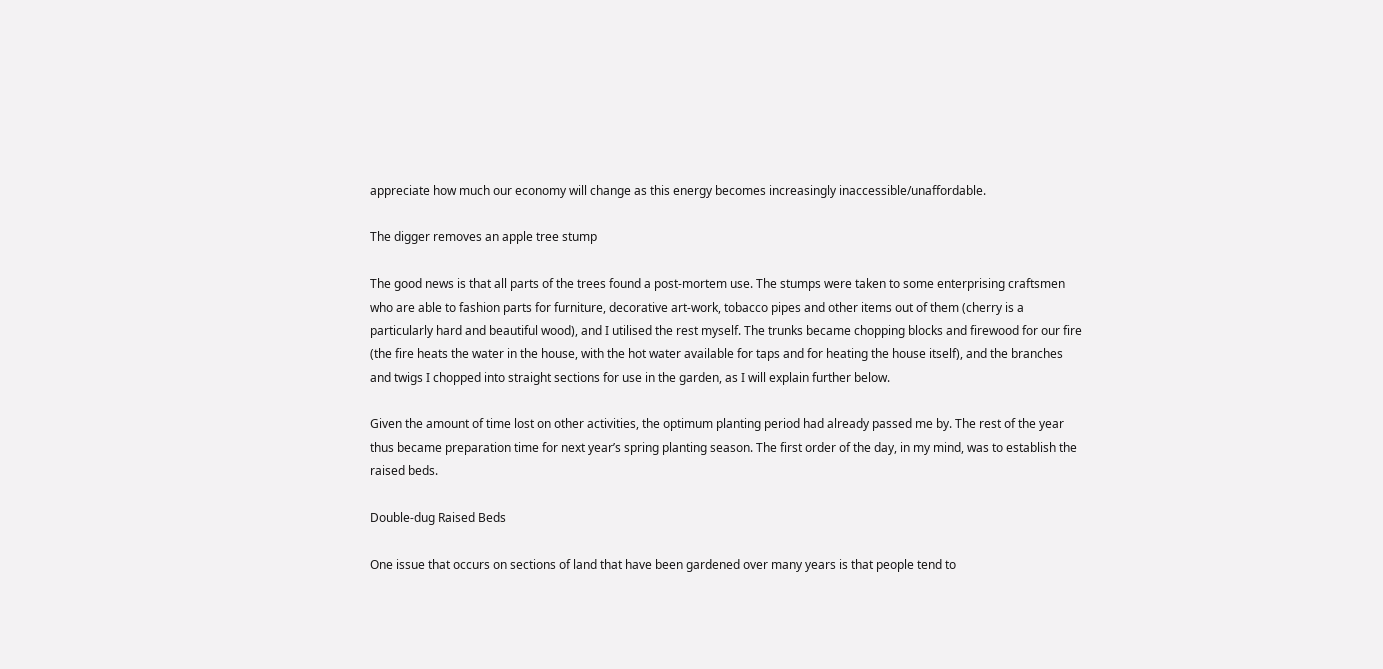appreciate how much our economy will change as this energy becomes increasingly inaccessible/unaffordable.

The digger removes an apple tree stump

The good news is that all parts of the trees found a post-mortem use. The stumps were taken to some enterprising craftsmen who are able to fashion parts for furniture, decorative art-work, tobacco pipes and other items out of them (cherry is a particularly hard and beautiful wood), and I utilised the rest myself. The trunks became chopping blocks and firewood for our fire (the fire heats the water in the house, with the hot water available for taps and for heating the house itself), and the branches and twigs I chopped into straight sections for use in the garden, as I will explain further below.

Given the amount of time lost on other activities, the optimum planting period had already passed me by. The rest of the year thus became preparation time for next year’s spring planting season. The first order of the day, in my mind, was to establish the raised beds.

Double-dug Raised Beds

One issue that occurs on sections of land that have been gardened over many years is that people tend to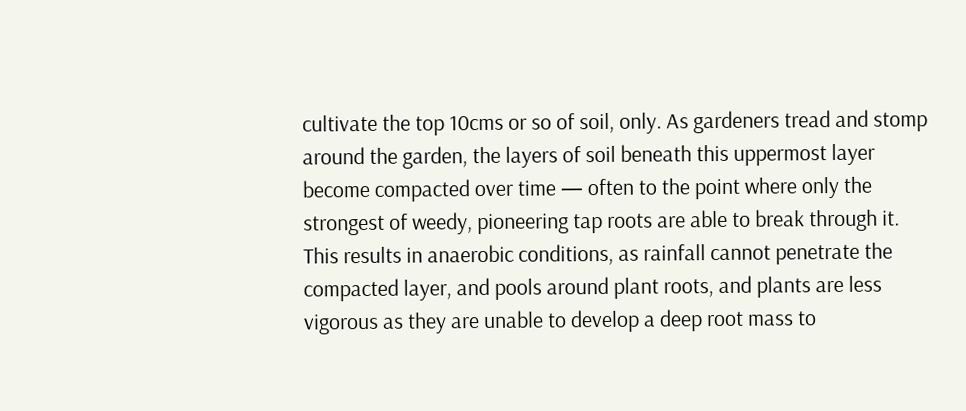cultivate the top 10cms or so of soil, only. As gardeners tread and stomp around the garden, the layers of soil beneath this uppermost layer become compacted over time — often to the point where only the strongest of weedy, pioneering tap roots are able to break through it. This results in anaerobic conditions, as rainfall cannot penetrate the compacted layer, and pools around plant roots, and plants are less vigorous as they are unable to develop a deep root mass to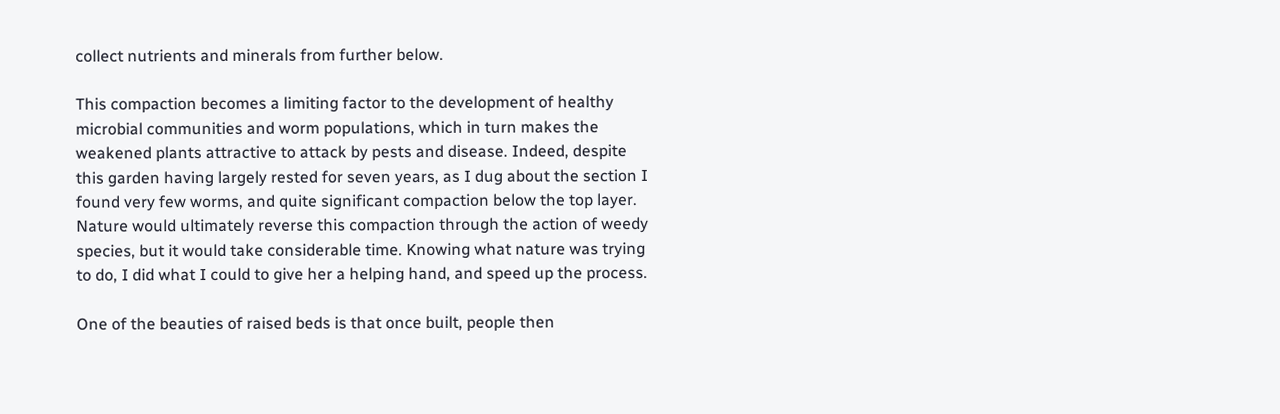collect nutrients and minerals from further below.

This compaction becomes a limiting factor to the development of healthy microbial communities and worm populations, which in turn makes the weakened plants attractive to attack by pests and disease. Indeed, despite this garden having largely rested for seven years, as I dug about the section I found very few worms, and quite significant compaction below the top layer. Nature would ultimately reverse this compaction through the action of weedy species, but it would take considerable time. Knowing what nature was trying to do, I did what I could to give her a helping hand, and speed up the process.

One of the beauties of raised beds is that once built, people then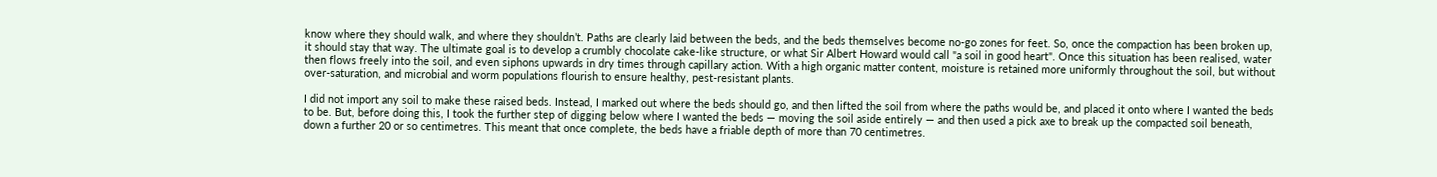know where they should walk, and where they shouldn’t. Paths are clearly laid between the beds, and the beds themselves become no-go zones for feet. So, once the compaction has been broken up, it should stay that way. The ultimate goal is to develop a crumbly chocolate cake-like structure, or what Sir Albert Howard would call "a soil in good heart". Once this situation has been realised, water then flows freely into the soil, and even siphons upwards in dry times through capillary action. With a high organic matter content, moisture is retained more uniformly throughout the soil, but without over-saturation, and microbial and worm populations flourish to ensure healthy, pest-resistant plants.

I did not import any soil to make these raised beds. Instead, I marked out where the beds should go, and then lifted the soil from where the paths would be, and placed it onto where I wanted the beds to be. But, before doing this, I took the further step of digging below where I wanted the beds — moving the soil aside entirely — and then used a pick axe to break up the compacted soil beneath, down a further 20 or so centimetres. This meant that once complete, the beds have a friable depth of more than 70 centimetres.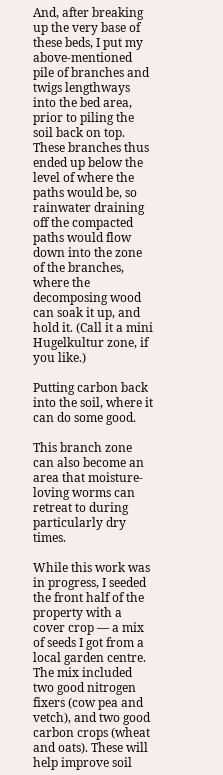And, after breaking up the very base of these beds, I put my above-mentioned pile of branches and twigs lengthways into the bed area, prior to piling the soil back on top. These branches thus ended up below the level of where the paths would be, so rainwater draining off the compacted paths would flow down into the zone of the branches, where the decomposing wood can soak it up, and hold it. (Call it a mini Hugelkultur zone, if you like.)

Putting carbon back into the soil, where it can do some good.

This branch zone can also become an area that moisture-loving worms can retreat to during particularly dry times.

While this work was in progress, I seeded the front half of the property with a cover crop — a mix of seeds I got from a local garden centre. The mix included two good nitrogen fixers (cow pea and vetch), and two good carbon crops (wheat and oats). These will help improve soil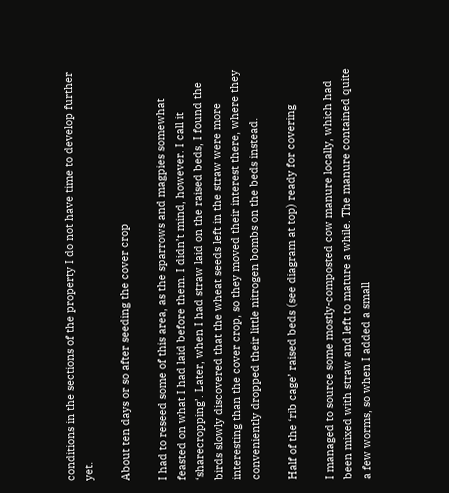conditions in the sections of the property I do not have time to develop further yet.

About ten days or so after seeding the cover crop

I had to reseed some of this area, as the sparrows and magpies somewhat feasted on what I had laid before them. I didn’t mind, however. I call it ‘sharecropping’. Later, when I had straw laid on the raised beds, I found the birds slowly discovered that the wheat seeds left in the straw were more interesting than the cover crop, so they moved their interest there, where they conveniently dropped their little nitrogen bombs on the beds instead.

Half of the ‘rib cage’ raised beds (see diagram at top) ready for covering

I managed to source some mostly-composted cow manure locally, which had been mixed with straw and left to mature a while. The manure contained quite a few worms, so when I added a small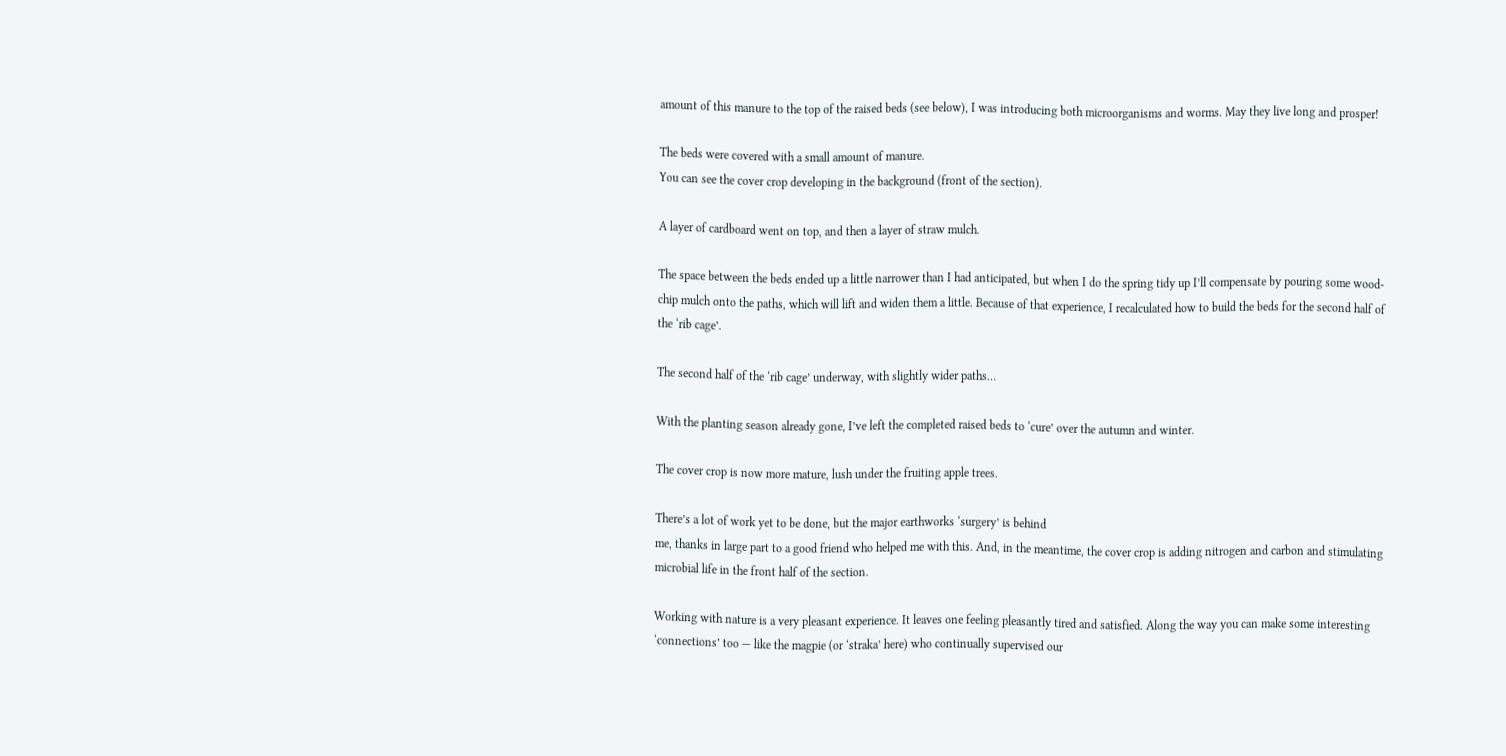amount of this manure to the top of the raised beds (see below), I was introducing both microorganisms and worms. May they live long and prosper!

The beds were covered with a small amount of manure.
You can see the cover crop developing in the background (front of the section).

A layer of cardboard went on top, and then a layer of straw mulch.

The space between the beds ended up a little narrower than I had anticipated, but when I do the spring tidy up I’ll compensate by pouring some wood-chip mulch onto the paths, which will lift and widen them a little. Because of that experience, I recalculated how to build the beds for the second half of the ‘rib cage’.

The second half of the ‘rib cage’ underway, with slightly wider paths…

With the planting season already gone, I’ve left the completed raised beds to ‘cure’ over the autumn and winter.

The cover crop is now more mature, lush under the fruiting apple trees.

There’s a lot of work yet to be done, but the major earthworks ‘surgery’ is behind
me, thanks in large part to a good friend who helped me with this. And, in the meantime, the cover crop is adding nitrogen and carbon and stimulating microbial life in the front half of the section.

Working with nature is a very pleasant experience. It leaves one feeling pleasantly tired and satisfied. Along the way you can make some interesting ‘connections’ too — like the magpie (or ‘straka’ here) who continually supervised our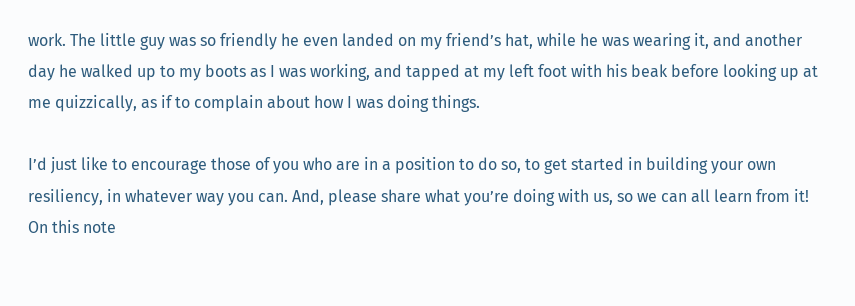work. The little guy was so friendly he even landed on my friend’s hat, while he was wearing it, and another day he walked up to my boots as I was working, and tapped at my left foot with his beak before looking up at me quizzically, as if to complain about how I was doing things.

I’d just like to encourage those of you who are in a position to do so, to get started in building your own resiliency, in whatever way you can. And, please share what you’re doing with us, so we can all learn from it! On this note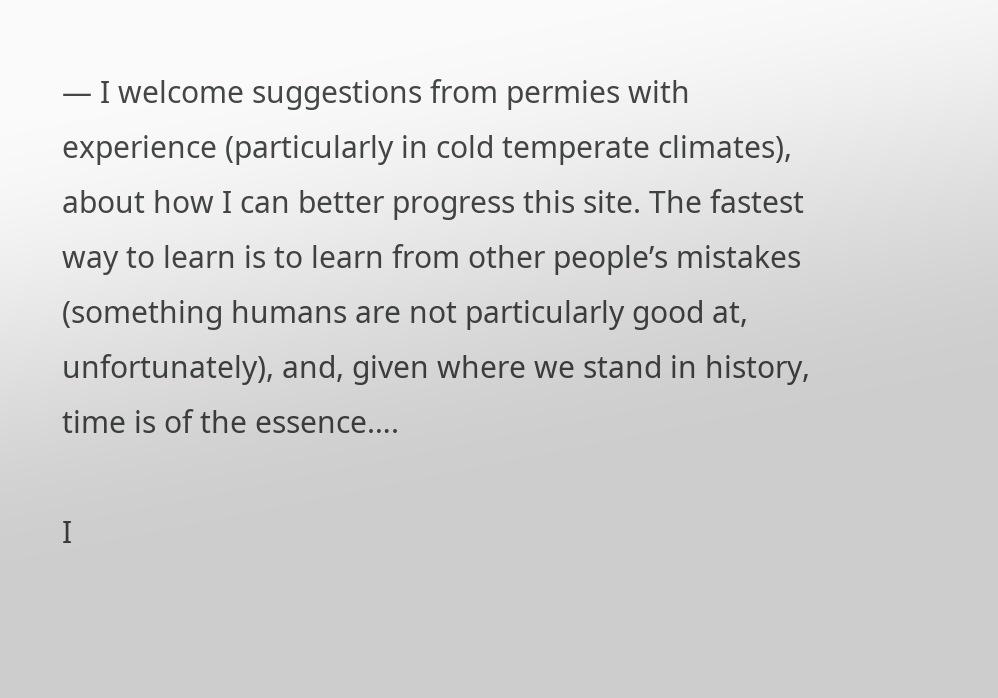— I welcome suggestions from permies with experience (particularly in cold temperate climates), about how I can better progress this site. The fastest way to learn is to learn from other people’s mistakes (something humans are not particularly good at, unfortunately), and, given where we stand in history, time is of the essence….

I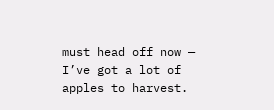must head off now — I’ve got a lot of apples to harvest.